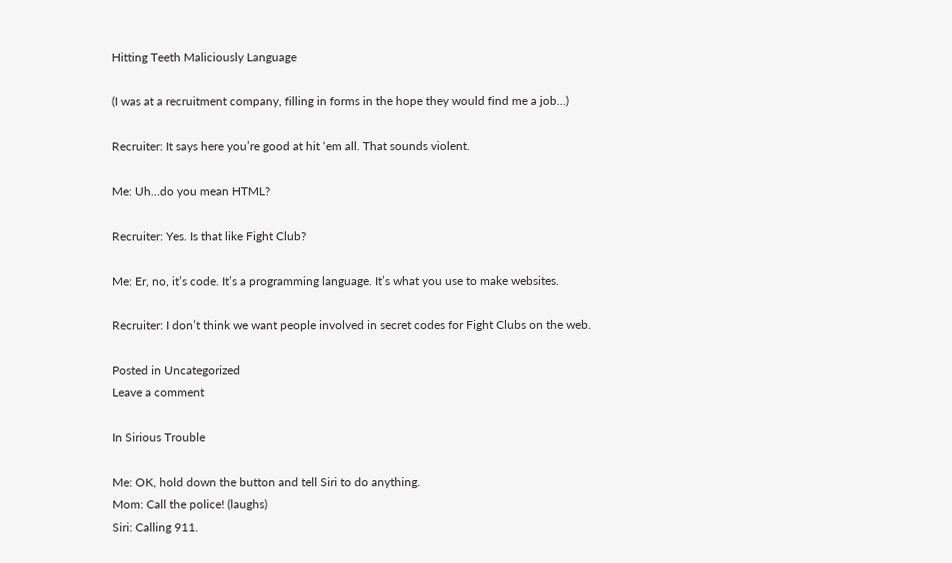Hitting Teeth Maliciously Language

(I was at a recruitment company, filling in forms in the hope they would find me a job…)

Recruiter: It says here you’re good at hit ‘em all. That sounds violent.

Me: Uh…do you mean HTML?

Recruiter: Yes. Is that like Fight Club?

Me: Er, no, it’s code. It’s a programming language. It’s what you use to make websites.

Recruiter: I don’t think we want people involved in secret codes for Fight Clubs on the web.

Posted in Uncategorized
Leave a comment

In Sirious Trouble

Me: OK, hold down the button and tell Siri to do anything.
Mom: Call the police! (laughs)
Siri: Calling 911.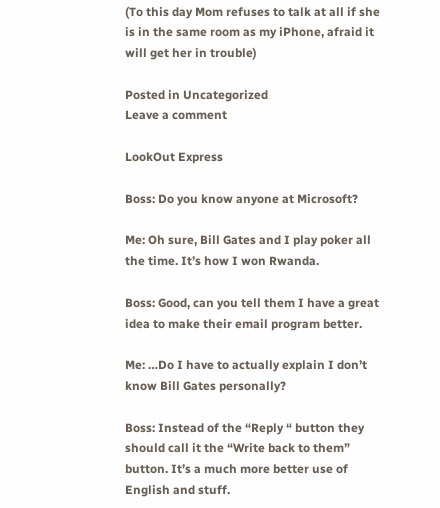(To this day Mom refuses to talk at all if she is in the same room as my iPhone, afraid it will get her in trouble)

Posted in Uncategorized
Leave a comment

LookOut Express

Boss: Do you know anyone at Microsoft?

Me: Oh sure, Bill Gates and I play poker all the time. It’s how I won Rwanda.

Boss: Good, can you tell them I have a great idea to make their email program better.

Me: …Do I have to actually explain I don’t know Bill Gates personally?

Boss: Instead of the “Reply “ button they should call it the “Write back to them” button. It’s a much more better use of English and stuff.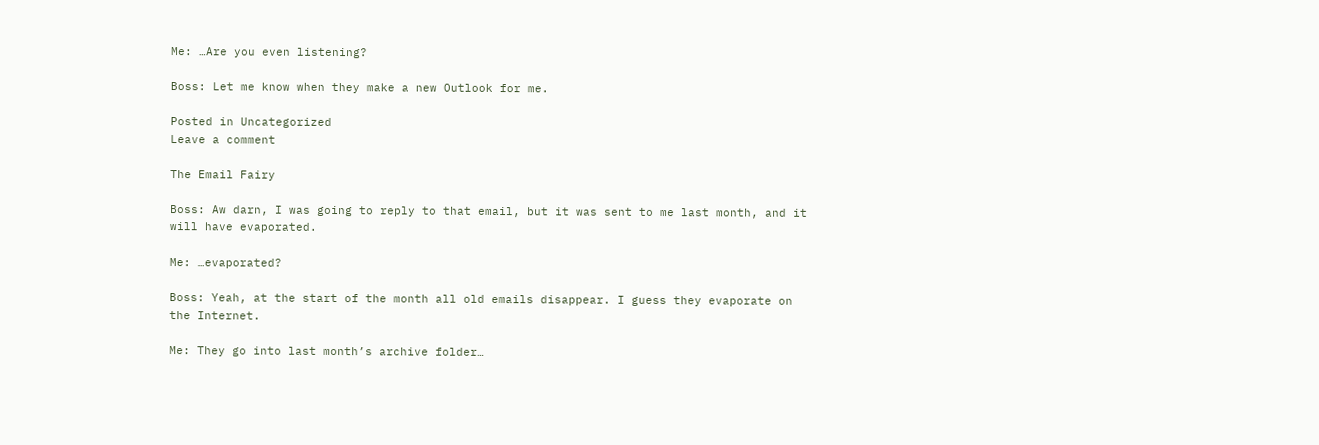Me: …Are you even listening?

Boss: Let me know when they make a new Outlook for me.

Posted in Uncategorized
Leave a comment

The Email Fairy

Boss: Aw darn, I was going to reply to that email, but it was sent to me last month, and it will have evaporated.

Me: …evaporated?

Boss: Yeah, at the start of the month all old emails disappear. I guess they evaporate on the Internet.

Me: They go into last month’s archive folder…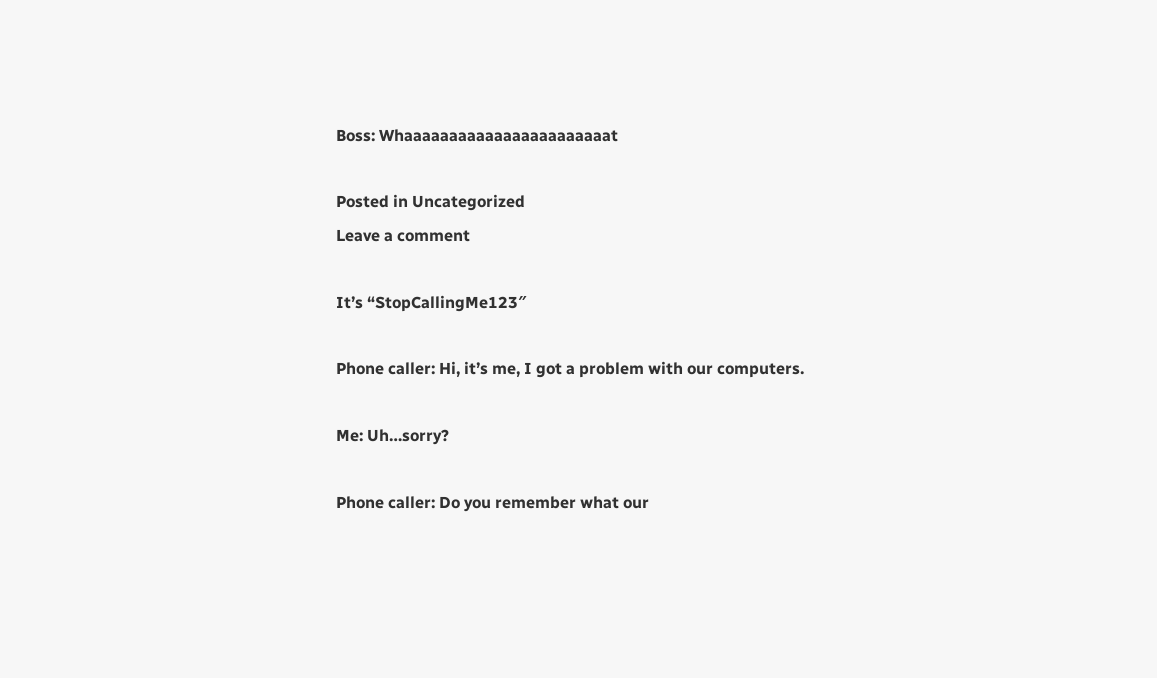Boss: Whaaaaaaaaaaaaaaaaaaaaaaat

Posted in Uncategorized
Leave a comment

It’s “StopCallingMe123″

Phone caller: Hi, it’s me, I got a problem with our computers.

Me: Uh…sorry?

Phone caller: Do you remember what our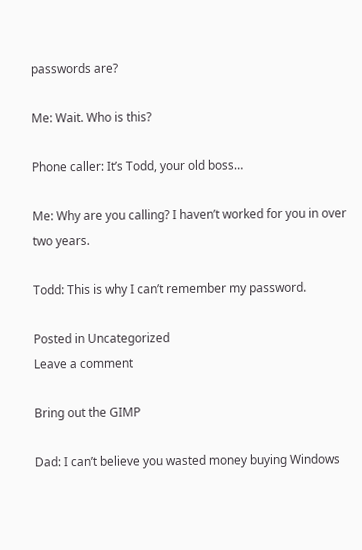passwords are?

Me: Wait. Who is this?

Phone caller: It’s Todd, your old boss…

Me: Why are you calling? I haven’t worked for you in over two years.

Todd: This is why I can’t remember my password.

Posted in Uncategorized
Leave a comment

Bring out the GIMP

Dad: I can’t believe you wasted money buying Windows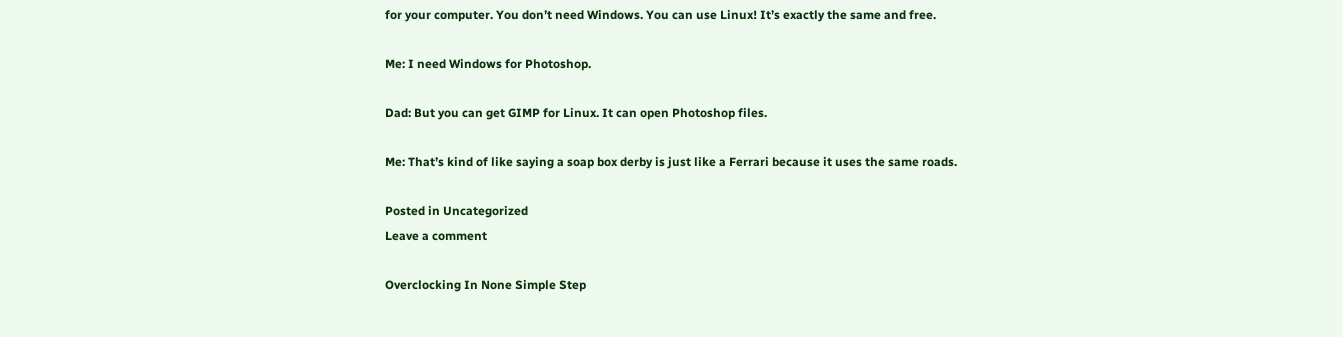for your computer. You don’t need Windows. You can use Linux! It’s exactly the same and free.

Me: I need Windows for Photoshop.

Dad: But you can get GIMP for Linux. It can open Photoshop files.

Me: That’s kind of like saying a soap box derby is just like a Ferrari because it uses the same roads.

Posted in Uncategorized
Leave a comment

Overclocking In None Simple Step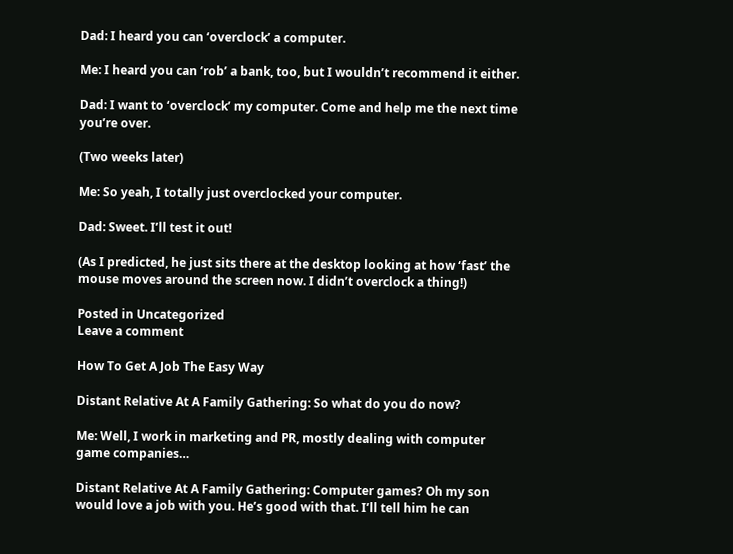Dad: I heard you can ‘overclock’ a computer.

Me: I heard you can ‘rob’ a bank, too, but I wouldn’t recommend it either.

Dad: I want to ‘overclock’ my computer. Come and help me the next time you’re over.

(Two weeks later)

Me: So yeah, I totally just overclocked your computer.

Dad: Sweet. I’ll test it out!

(As I predicted, he just sits there at the desktop looking at how ‘fast’ the mouse moves around the screen now. I didn’t overclock a thing!)

Posted in Uncategorized
Leave a comment

How To Get A Job The Easy Way

Distant Relative At A Family Gathering: So what do you do now?

Me: Well, I work in marketing and PR, mostly dealing with computer game companies…

Distant Relative At A Family Gathering: Computer games? Oh my son would love a job with you. He’s good with that. I’ll tell him he can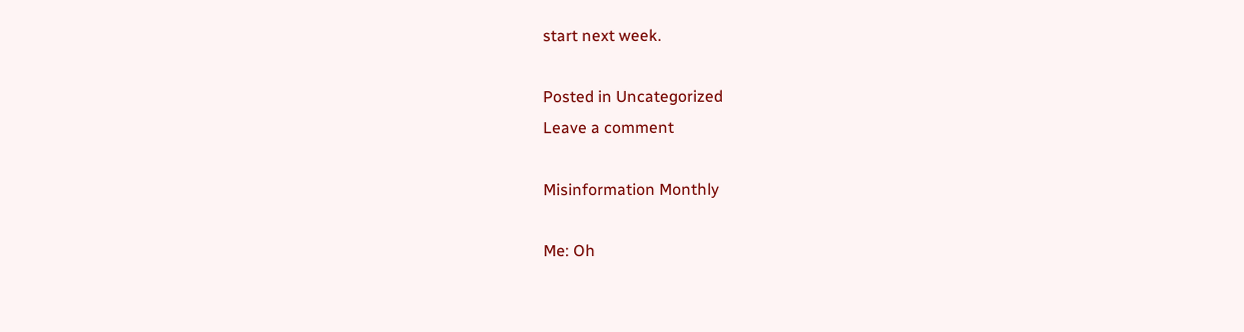start next week.

Posted in Uncategorized
Leave a comment

Misinformation Monthly

Me: Oh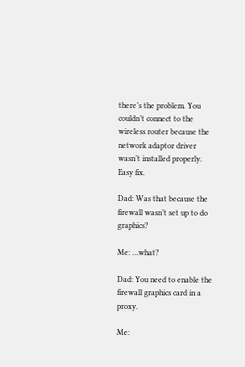there’s the problem. You couldn’t connect to the wireless router because the network adaptor driver wasn’t installed properly. Easy fix.

Dad: Was that because the firewall wasn’t set up to do graphics?

Me: …what?

Dad: You need to enable the firewall graphics card in a proxy.

Me: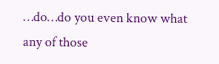…do…do you even know what any of those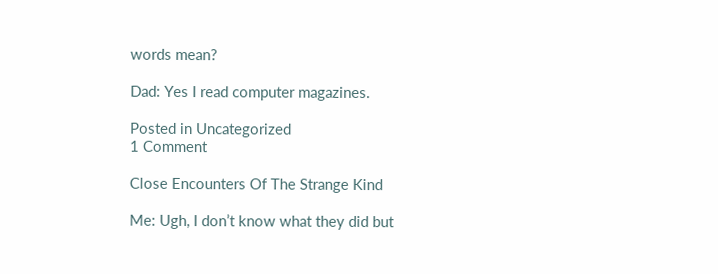words mean?

Dad: Yes I read computer magazines.

Posted in Uncategorized
1 Comment

Close Encounters Of The Strange Kind

Me: Ugh, I don’t know what they did but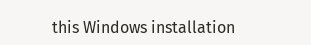this Windows installation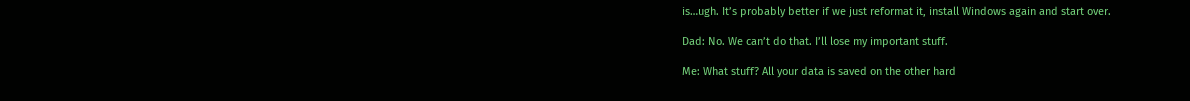is…ugh. It’s probably better if we just reformat it, install Windows again and start over.

Dad: No. We can’t do that. I’ll lose my important stuff.

Me: What stuff? All your data is saved on the other hard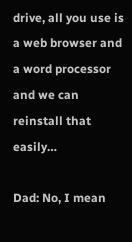drive, all you use is a web browser and a word processor and we can reinstall that easily…

Dad: No, I mean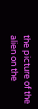the picture of the alien on the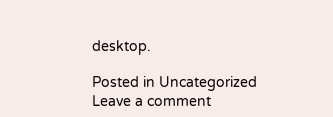desktop.

Posted in Uncategorized
Leave a comment